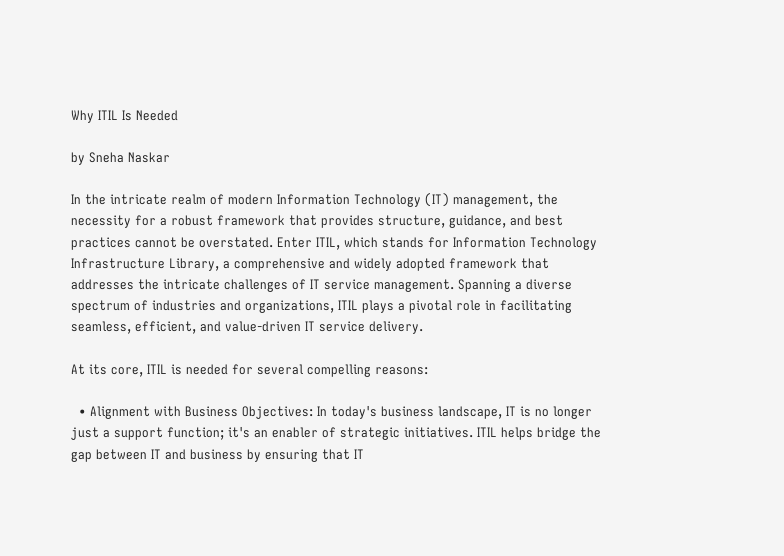Why ITIL Is Needed

by Sneha Naskar

In the intricate realm of modern Information Technology (IT) management, the necessity for a robust framework that provides structure, guidance, and best practices cannot be overstated. Enter ITIL, which stands for Information Technology Infrastructure Library, a comprehensive and widely adopted framework that addresses the intricate challenges of IT service management. Spanning a diverse spectrum of industries and organizations, ITIL plays a pivotal role in facilitating seamless, efficient, and value-driven IT service delivery.

At its core, ITIL is needed for several compelling reasons:

  • Alignment with Business Objectives: In today's business landscape, IT is no longer just a support function; it's an enabler of strategic initiatives. ITIL helps bridge the gap between IT and business by ensuring that IT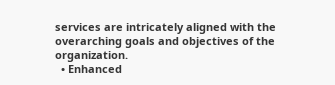services are intricately aligned with the overarching goals and objectives of the organization.
  • Enhanced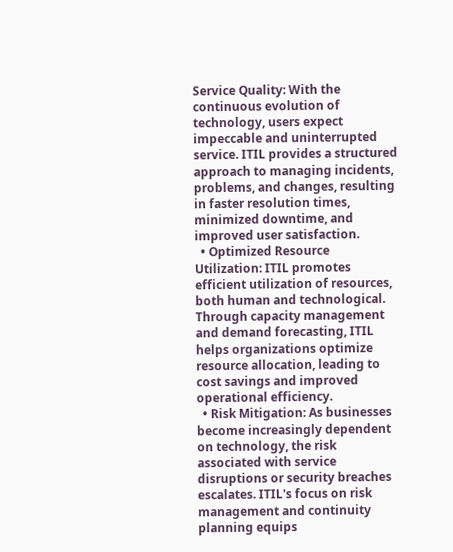Service Quality: With the continuous evolution of technology, users expect impeccable and uninterrupted service. ITIL provides a structured approach to managing incidents, problems, and changes, resulting in faster resolution times, minimized downtime, and improved user satisfaction.
  • Optimized Resource Utilization: ITIL promotes efficient utilization of resources, both human and technological. Through capacity management and demand forecasting, ITIL helps organizations optimize resource allocation, leading to cost savings and improved operational efficiency.
  • Risk Mitigation: As businesses become increasingly dependent on technology, the risk associated with service disruptions or security breaches escalates. ITIL's focus on risk management and continuity planning equips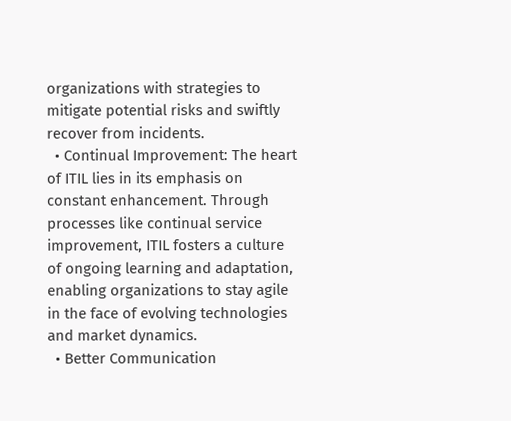organizations with strategies to mitigate potential risks and swiftly recover from incidents.
  • Continual Improvement: The heart of ITIL lies in its emphasis on constant enhancement. Through processes like continual service improvement, ITIL fosters a culture of ongoing learning and adaptation, enabling organizations to stay agile in the face of evolving technologies and market dynamics.
  • Better Communication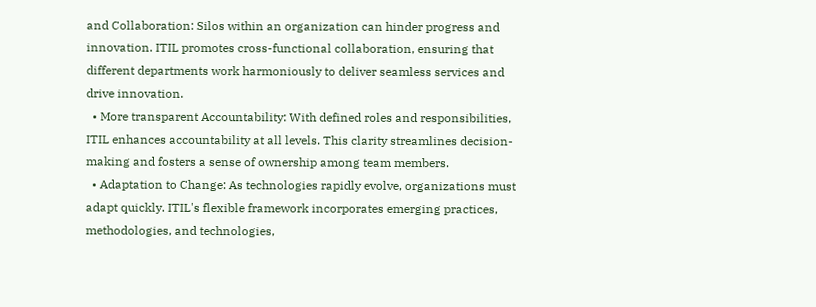and Collaboration: Silos within an organization can hinder progress and innovation. ITIL promotes cross-functional collaboration, ensuring that different departments work harmoniously to deliver seamless services and drive innovation.
  • More transparent Accountability: With defined roles and responsibilities, ITIL enhances accountability at all levels. This clarity streamlines decision-making and fosters a sense of ownership among team members.
  • Adaptation to Change: As technologies rapidly evolve, organizations must adapt quickly. ITIL's flexible framework incorporates emerging practices, methodologies, and technologies,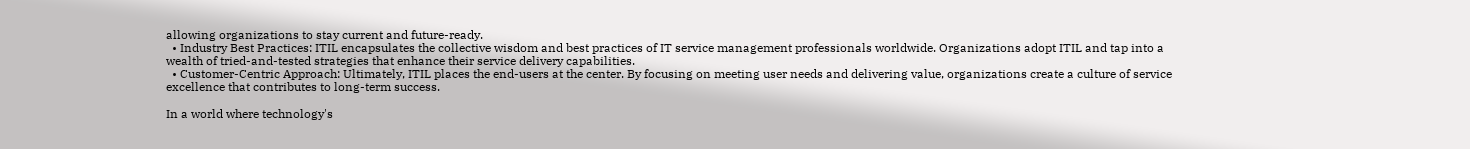allowing organizations to stay current and future-ready.
  • Industry Best Practices: ITIL encapsulates the collective wisdom and best practices of IT service management professionals worldwide. Organizations adopt ITIL and tap into a wealth of tried-and-tested strategies that enhance their service delivery capabilities.
  • Customer-Centric Approach: Ultimately, ITIL places the end-users at the center. By focusing on meeting user needs and delivering value, organizations create a culture of service excellence that contributes to long-term success.

In a world where technology's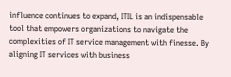influence continues to expand, ITIL is an indispensable tool that empowers organizations to navigate the complexities of IT service management with finesse. By aligning IT services with business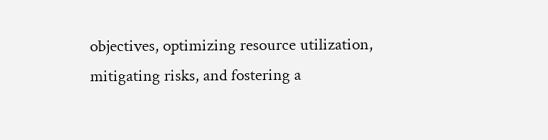objectives, optimizing resource utilization, mitigating risks, and fostering a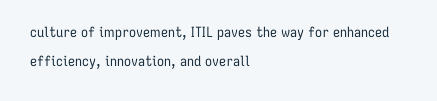culture of improvement, ITIL paves the way for enhanced efficiency, innovation, and overall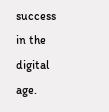success in the digital age.